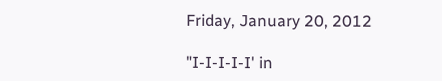Friday, January 20, 2012

"I-I-I-I-I' in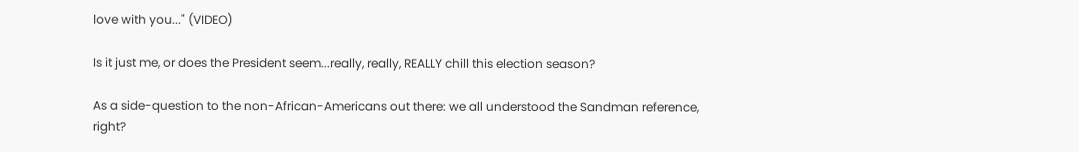love with you..." (VIDEO)

Is it just me, or does the President seem...really, really, REALLY chill this election season?

As a side-question to the non-African-Americans out there: we all understood the Sandman reference, right?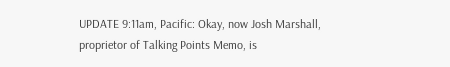UPDATE 9:11am, Pacific: Okay, now Josh Marshall, proprietor of Talking Points Memo, is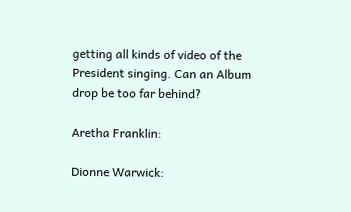getting all kinds of video of the President singing. Can an Album drop be too far behind?

Aretha Franklin:

Dionne Warwick: